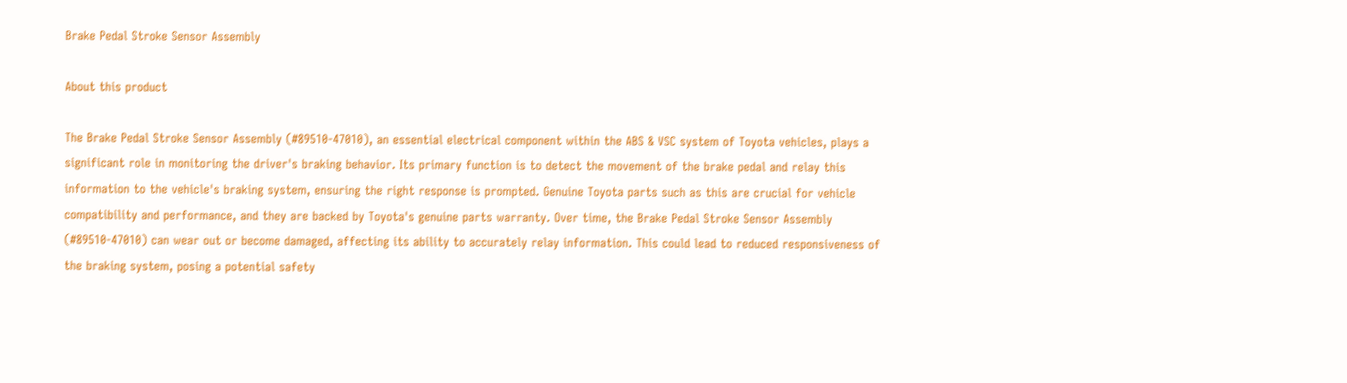Brake Pedal Stroke Sensor Assembly

About this product

The Brake Pedal Stroke Sensor Assembly (#89510-47010), an essential electrical component within the ABS & VSC system of Toyota vehicles, plays a significant role in monitoring the driver's braking behavior. Its primary function is to detect the movement of the brake pedal and relay this information to the vehicle's braking system, ensuring the right response is prompted. Genuine Toyota parts such as this are crucial for vehicle compatibility and performance, and they are backed by Toyota's genuine parts warranty. Over time, the Brake Pedal Stroke Sensor Assembly (#89510-47010) can wear out or become damaged, affecting its ability to accurately relay information. This could lead to reduced responsiveness of the braking system, posing a potential safety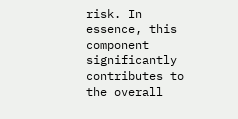risk. In essence, this component significantly contributes to the overall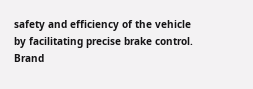safety and efficiency of the vehicle by facilitating precise brake control.
Brand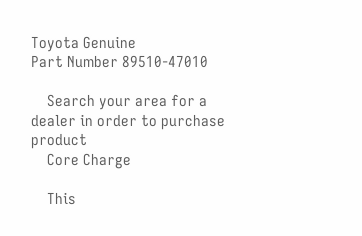Toyota Genuine
Part Number 89510-47010

    Search your area for a dealer in order to purchase product
    Core Charge

    This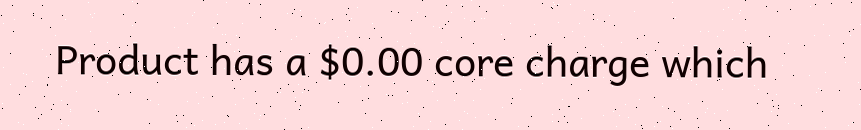Product has a $0.00 core charge which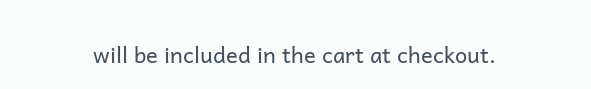will be included in the cart at checkout.